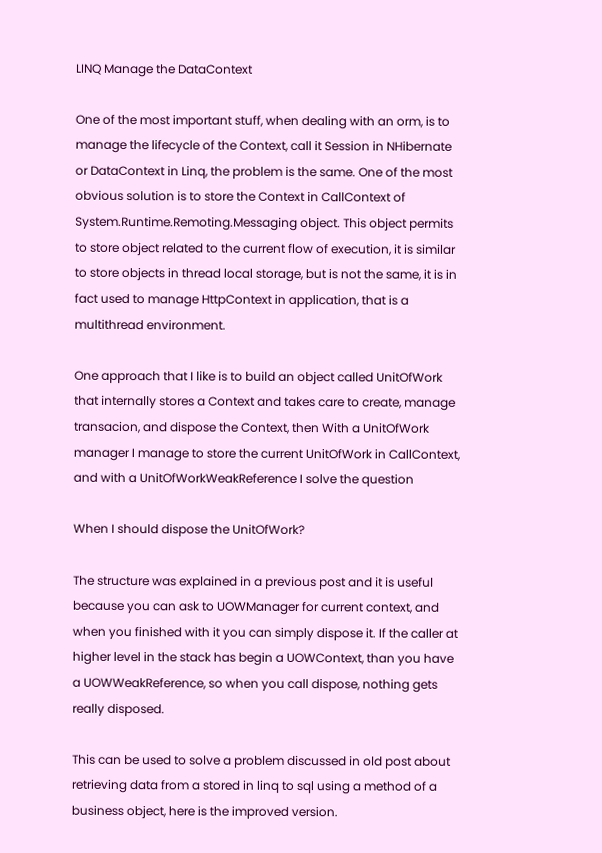LINQ Manage the DataContext

One of the most important stuff, when dealing with an orm, is to manage the lifecycle of the Context, call it Session in NHibernate or DataContext in Linq, the problem is the same. One of the most obvious solution is to store the Context in CallContext of System.Runtime.Remoting.Messaging object. This object permits to store object related to the current flow of execution, it is similar to store objects in thread local storage, but is not the same, it is in fact used to manage HttpContext in application, that is a multithread environment.

One approach that I like is to build an object called UnitOfWork that internally stores a Context and takes care to create, manage transacion, and dispose the Context, then With a UnitOfWork manager I manage to store the current UnitOfWork in CallContext, and with a UnitOfWorkWeakReference I solve the question

When I should dispose the UnitOfWork?

The structure was explained in a previous post and it is useful because you can ask to UOWManager for current context, and when you finished with it you can simply dispose it. If the caller at higher level in the stack has begin a UOWContext, than you have a UOWWeakReference, so when you call dispose, nothing gets really disposed.

This can be used to solve a problem discussed in old post about retrieving data from a stored in linq to sql using a method of a business object, here is the improved version.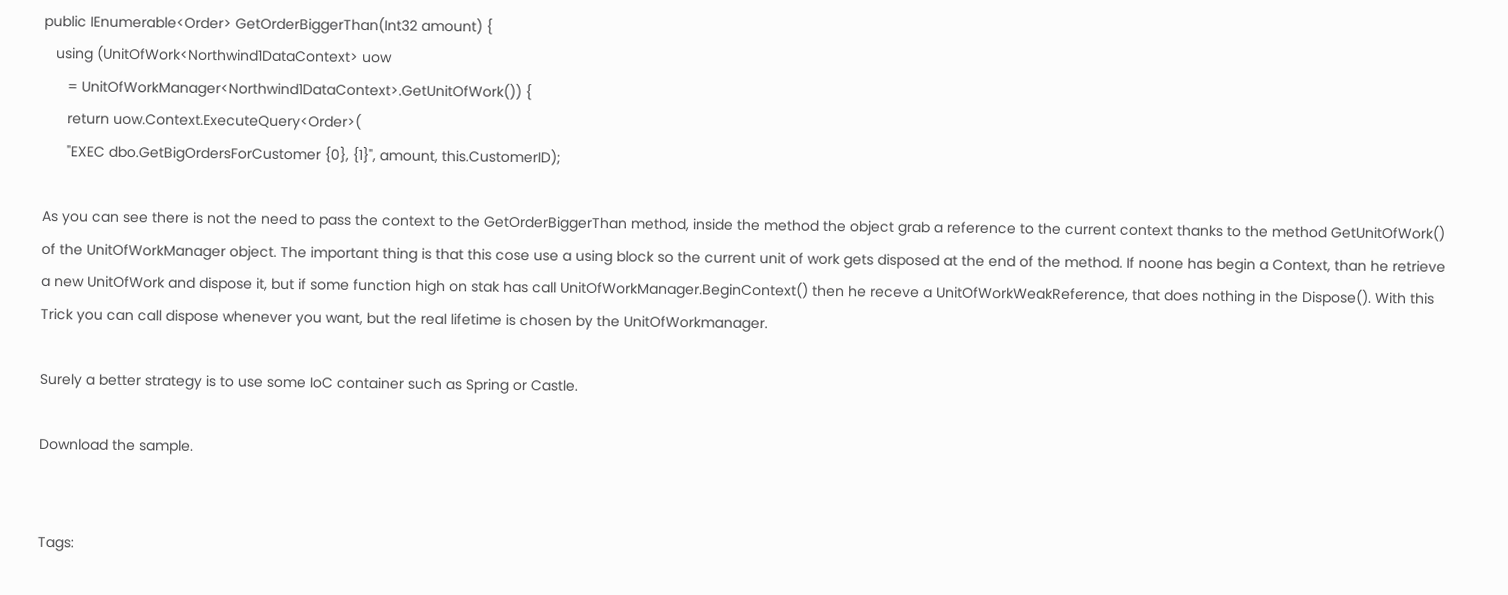public IEnumerable<Order> GetOrderBiggerThan(Int32 amount) {
   using (UnitOfWork<Northwind1DataContext> uow
      = UnitOfWorkManager<Northwind1DataContext>.GetUnitOfWork()) {
      return uow.Context.ExecuteQuery<Order>(
      "EXEC dbo.GetBigOrdersForCustomer {0}, {1}", amount, this.CustomerID);

As you can see there is not the need to pass the context to the GetOrderBiggerThan method, inside the method the object grab a reference to the current context thanks to the method GetUnitOfWork() of the UnitOfWorkManager object. The important thing is that this cose use a using block so the current unit of work gets disposed at the end of the method. If noone has begin a Context, than he retrieve a new UnitOfWork and dispose it, but if some function high on stak has call UnitOfWorkManager.BeginContext() then he receve a UnitOfWorkWeakReference, that does nothing in the Dispose(). With this Trick you can call dispose whenever you want, but the real lifetime is chosen by the UnitOfWorkmanager.

Surely a better strategy is to use some IoC container such as Spring or Castle.

Download the sample.


Tags: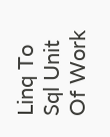Linq To Sql Unit Of Work